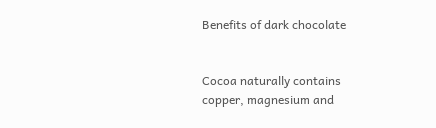Benefits of dark chocolate


Cocoa naturally contains copper, magnesium and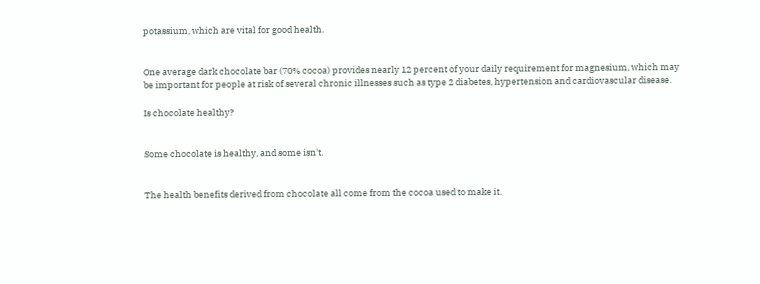potassium, which are vital for good health.


One average dark chocolate bar (70% cocoa) provides nearly 12 percent of your daily requirement for magnesium, which may be important for people at risk of several chronic illnesses such as type 2 diabetes, hypertension and cardiovascular disease.

Is chocolate healthy?


Some chocolate is healthy, and some isn't.


The health benefits derived from chocolate all come from the cocoa used to make it.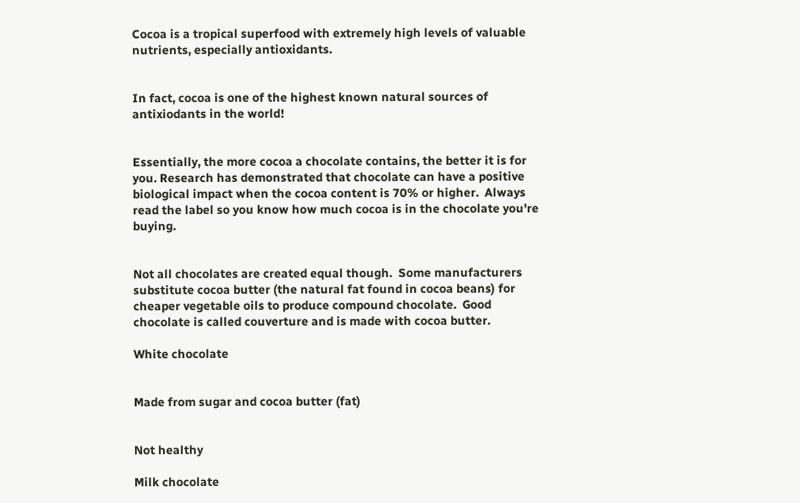Cocoa is a tropical superfood with extremely high levels of valuable nutrients, especially antioxidants.


In fact, cocoa is one of the highest known natural sources of antixiodants in the world!


Essentially, the more cocoa a chocolate contains, the better it is for you. Research has demonstrated that chocolate can have a positive biological impact when the cocoa content is 70% or higher.  Always read the label so you know how much cocoa is in the chocolate you're buying.


Not all chocolates are created equal though.  Some manufacturers substitute cocoa butter (the natural fat found in cocoa beans) for cheaper vegetable oils to produce compound chocolate.  Good chocolate is called couverture and is made with cocoa butter.

White chocolate


Made from sugar and cocoa butter (fat)


Not healthy

Milk chocolate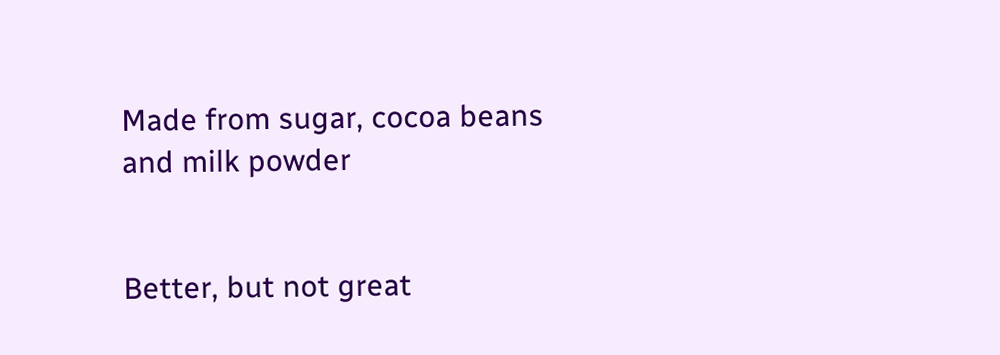Made from sugar, cocoa beans and milk powder


Better, but not great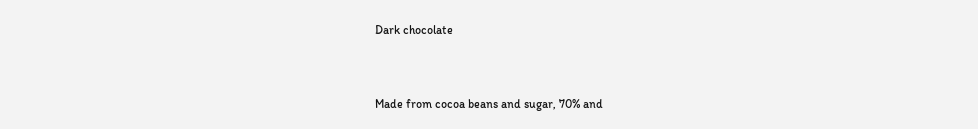Dark chocolate


Made from cocoa beans and sugar, 70% and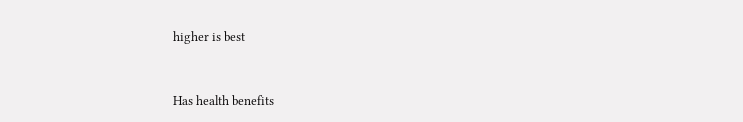higher is best


Has health benefits